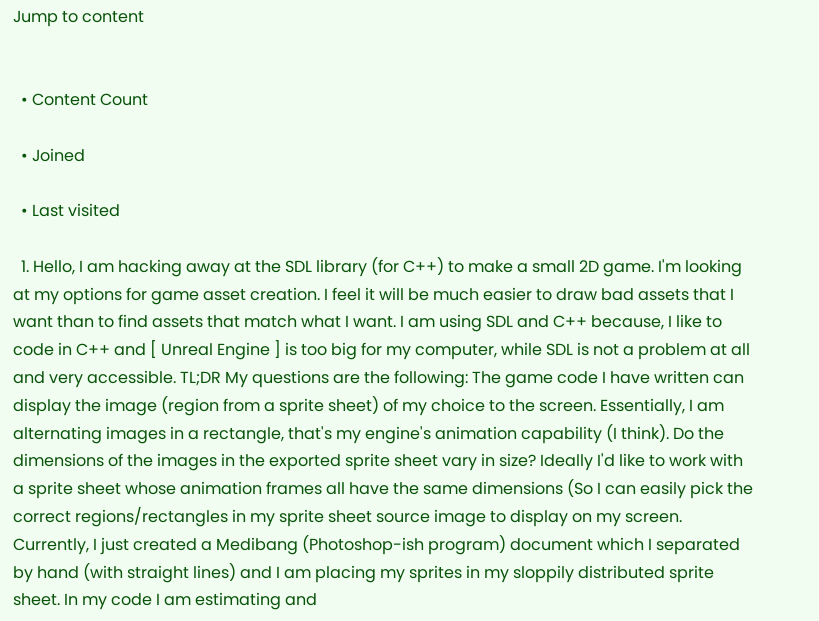Jump to content


  • Content Count

  • Joined

  • Last visited

  1. Hello, I am hacking away at the SDL library (for C++) to make a small 2D game. I'm looking at my options for game asset creation. I feel it will be much easier to draw bad assets that I want than to find assets that match what I want. I am using SDL and C++ because, I like to code in C++ and [ Unreal Engine ] is too big for my computer, while SDL is not a problem at all and very accessible. TL;DR My questions are the following: The game code I have written can display the image (region from a sprite sheet) of my choice to the screen. Essentially, I am alternating images in a rectangle, that's my engine's animation capability (I think). Do the dimensions of the images in the exported sprite sheet vary in size? Ideally I'd like to work with a sprite sheet whose animation frames all have the same dimensions (So I can easily pick the correct regions/rectangles in my sprite sheet source image to display on my screen. Currently, I just created a Medibang (Photoshop-ish program) document which I separated by hand (with straight lines) and I am placing my sprites in my sloppily distributed sprite sheet. In my code I am estimating and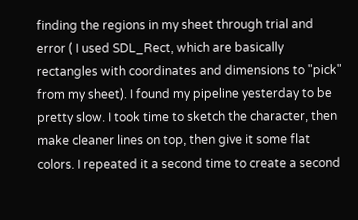finding the regions in my sheet through trial and error ( I used SDL_Rect, which are basically rectangles with coordinates and dimensions to "pick" from my sheet). I found my pipeline yesterday to be pretty slow. I took time to sketch the character, then make cleaner lines on top, then give it some flat colors. I repeated it a second time to create a second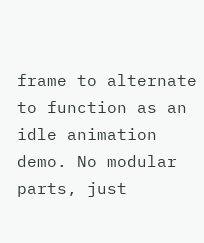frame to alternate to function as an idle animation demo. No modular parts, just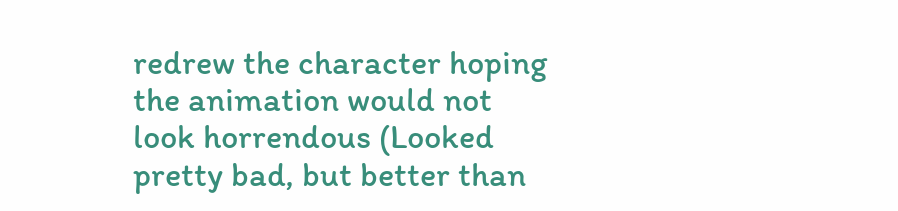redrew the character hoping the animation would not look horrendous (Looked pretty bad, but better than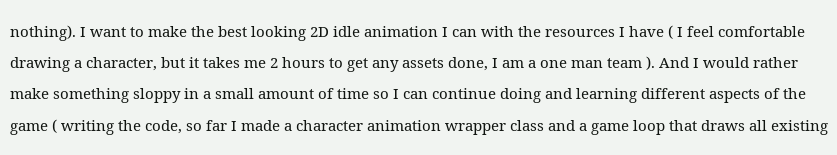nothing). I want to make the best looking 2D idle animation I can with the resources I have ( I feel comfortable drawing a character, but it takes me 2 hours to get any assets done, I am a one man team ). And I would rather make something sloppy in a small amount of time so I can continue doing and learning different aspects of the game ( writing the code, so far I made a character animation wrapper class and a game loop that draws all existing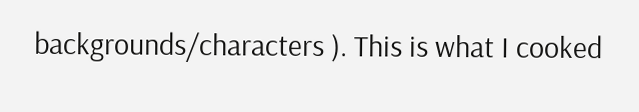backgrounds/characters ). This is what I cooked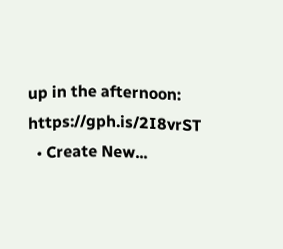up in the afternoon: https://gph.is/2I8vrST
  • Create New...